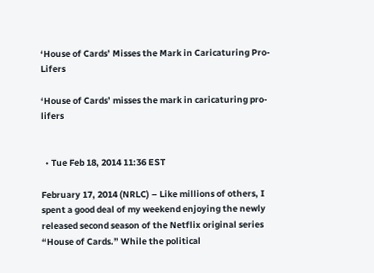‘House of Cards’ Misses the Mark in Caricaturing Pro-Lifers

‘House of Cards’ misses the mark in caricaturing pro-lifers


  • Tue Feb 18, 2014 11:36 EST

February 17, 2014 (NRLC) – Like millions of others, I spent a good deal of my weekend enjoying the newly released second season of the Netflix original series “House of Cards.” While the political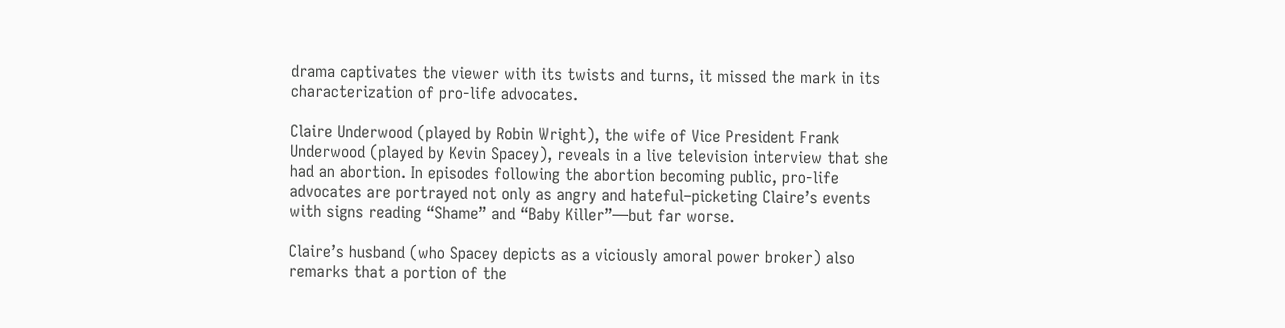drama captivates the viewer with its twists and turns, it missed the mark in its characterization of pro-life advocates.

Claire Underwood (played by Robin Wright), the wife of Vice President Frank Underwood (played by Kevin Spacey), reveals in a live television interview that she had an abortion. In episodes following the abortion becoming public, pro-life advocates are portrayed not only as angry and hateful–picketing Claire’s events with signs reading “Shame” and “Baby Killer”—but far worse.

Claire’s husband (who Spacey depicts as a viciously amoral power broker) also remarks that a portion of the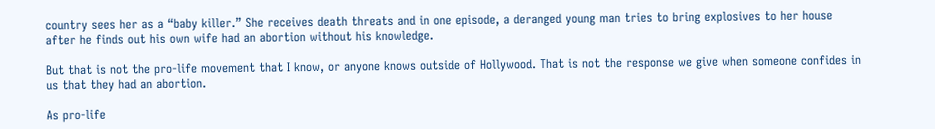country sees her as a “baby killer.” She receives death threats and in one episode, a deranged young man tries to bring explosives to her house after he finds out his own wife had an abortion without his knowledge.

But that is not the pro-life movement that I know, or anyone knows outside of Hollywood. That is not the response we give when someone confides in us that they had an abortion.

As pro-life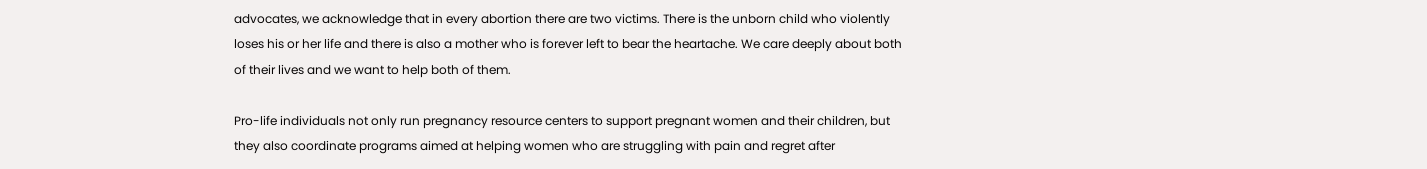advocates, we acknowledge that in every abortion there are two victims. There is the unborn child who violently loses his or her life and there is also a mother who is forever left to bear the heartache. We care deeply about both of their lives and we want to help both of them.

Pro-life individuals not only run pregnancy resource centers to support pregnant women and their children, but they also coordinate programs aimed at helping women who are struggling with pain and regret after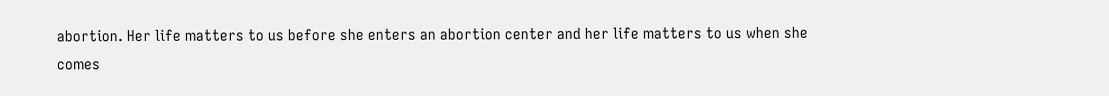abortion. Her life matters to us before she enters an abortion center and her life matters to us when she comes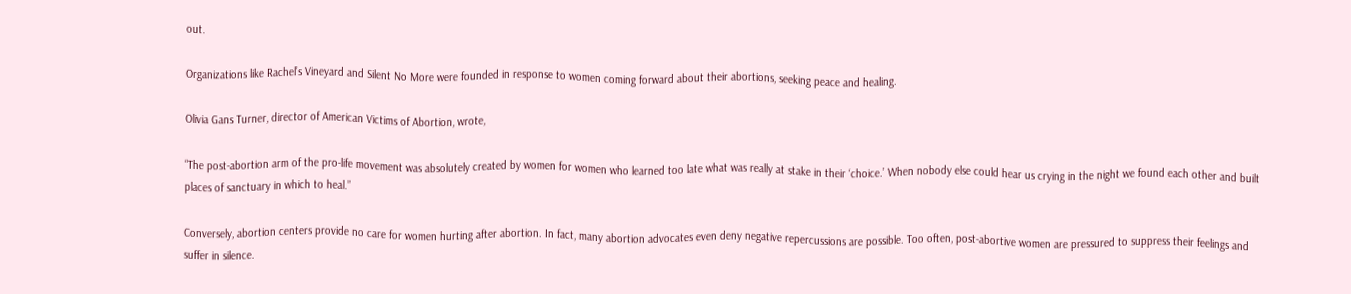out.

Organizations like Rachel’s Vineyard and Silent No More were founded in response to women coming forward about their abortions, seeking peace and healing.

Olivia Gans Turner, director of American Victims of Abortion, wrote,

“The post-abortion arm of the pro-life movement was absolutely created by women for women who learned too late what was really at stake in their ‘choice.’ When nobody else could hear us crying in the night we found each other and built places of sanctuary in which to heal.”

Conversely, abortion centers provide no care for women hurting after abortion. In fact, many abortion advocates even deny negative repercussions are possible. Too often, post-abortive women are pressured to suppress their feelings and suffer in silence.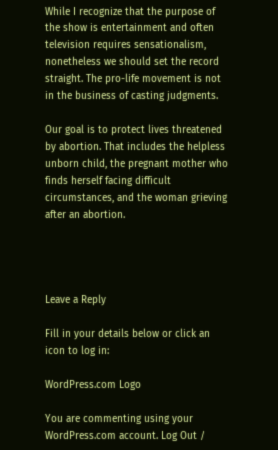While I recognize that the purpose of the show is entertainment and often television requires sensationalism, nonetheless we should set the record straight. The pro-life movement is not in the business of casting judgments.

Our goal is to protect lives threatened by abortion. That includes the helpless unborn child, the pregnant mother who finds herself facing difficult circumstances, and the woman grieving after an abortion.




Leave a Reply

Fill in your details below or click an icon to log in:

WordPress.com Logo

You are commenting using your WordPress.com account. Log Out /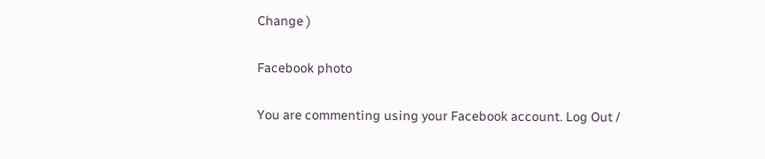Change )

Facebook photo

You are commenting using your Facebook account. Log Out /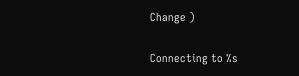Change )

Connecting to %s